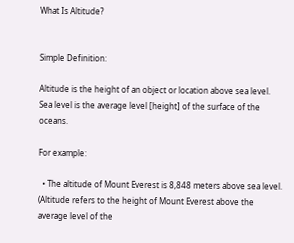What Is Altitude?


Simple Definition:

Altitude is the height of an object or location above sea level. Sea level is the average level [height] of the surface of the oceans.

For example:

  • The altitude of Mount Everest is 8,848 meters above sea level. (Altitude refers to the height of Mount Everest above the average level of the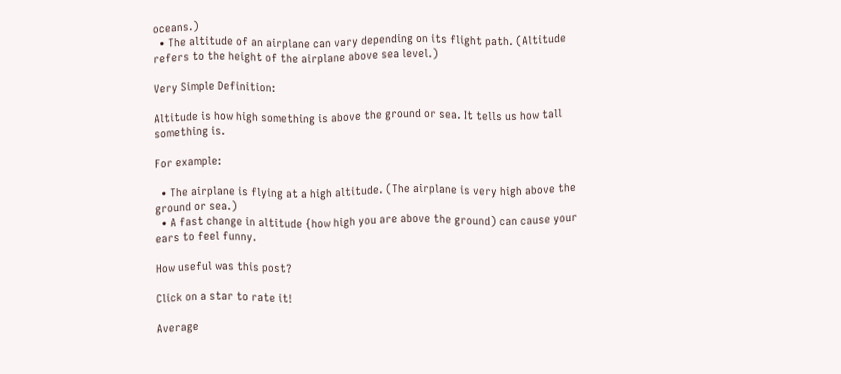oceans.)
  • The altitude of an airplane can vary depending on its flight path. (Altitude refers to the height of the airplane above sea level.)

Very Simple Definition:

Altitude is how high something is above the ground or sea. It tells us how tall something is.

For example:

  • The airplane is flying at a high altitude. (The airplane is very high above the ground or sea.)
  • A fast change in altitude {how high you are above the ground) can cause your ears to feel funny.

How useful was this post?

Click on a star to rate it!

Average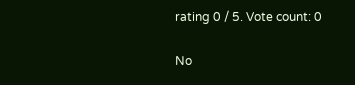rating 0 / 5. Vote count: 0

No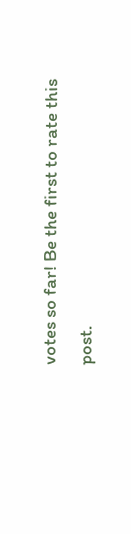votes so far! Be the first to rate this post.